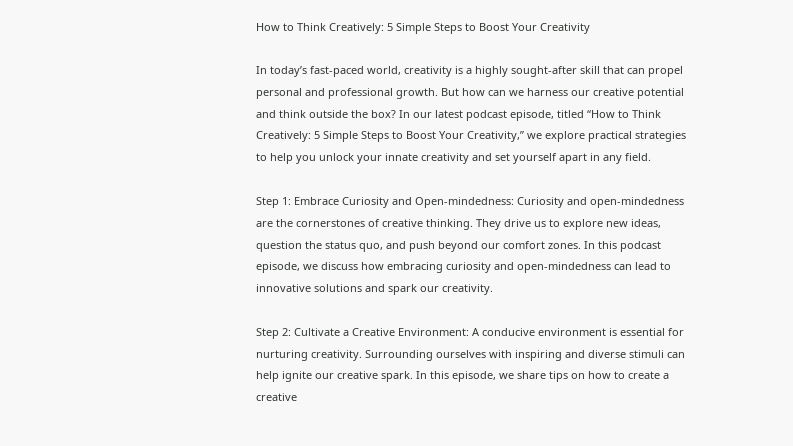How to Think Creatively: 5 Simple Steps to Boost Your Creativity

In today’s fast-paced world, creativity is a highly sought-after skill that can propel personal and professional growth. But how can we harness our creative potential and think outside the box? In our latest podcast episode, titled “How to Think Creatively: 5 Simple Steps to Boost Your Creativity,” we explore practical strategies to help you unlock your innate creativity and set yourself apart in any field.

Step 1: Embrace Curiosity and Open-mindedness: Curiosity and open-mindedness are the cornerstones of creative thinking. They drive us to explore new ideas, question the status quo, and push beyond our comfort zones. In this podcast episode, we discuss how embracing curiosity and open-mindedness can lead to innovative solutions and spark our creativity.

Step 2: Cultivate a Creative Environment: A conducive environment is essential for nurturing creativity. Surrounding ourselves with inspiring and diverse stimuli can help ignite our creative spark. In this episode, we share tips on how to create a creative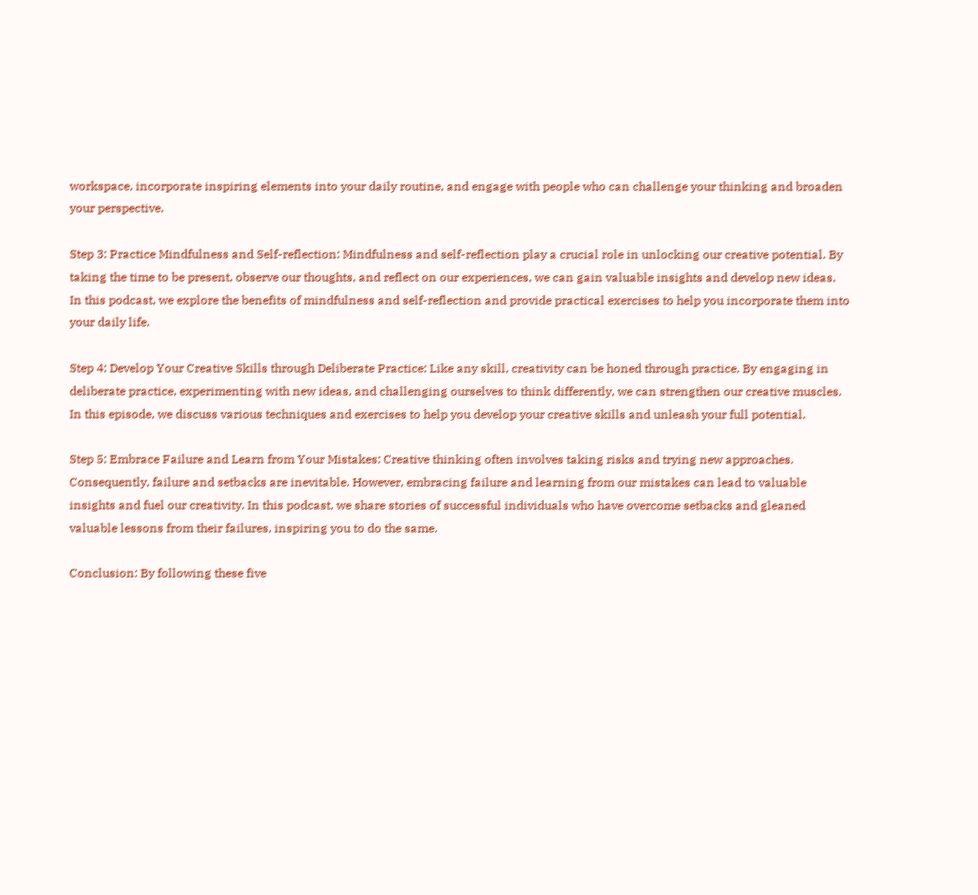workspace, incorporate inspiring elements into your daily routine, and engage with people who can challenge your thinking and broaden your perspective.

Step 3: Practice Mindfulness and Self-reflection: Mindfulness and self-reflection play a crucial role in unlocking our creative potential. By taking the time to be present, observe our thoughts, and reflect on our experiences, we can gain valuable insights and develop new ideas. In this podcast, we explore the benefits of mindfulness and self-reflection and provide practical exercises to help you incorporate them into your daily life.

Step 4: Develop Your Creative Skills through Deliberate Practice: Like any skill, creativity can be honed through practice. By engaging in deliberate practice, experimenting with new ideas, and challenging ourselves to think differently, we can strengthen our creative muscles. In this episode, we discuss various techniques and exercises to help you develop your creative skills and unleash your full potential.

Step 5: Embrace Failure and Learn from Your Mistakes: Creative thinking often involves taking risks and trying new approaches. Consequently, failure and setbacks are inevitable. However, embracing failure and learning from our mistakes can lead to valuable insights and fuel our creativity. In this podcast, we share stories of successful individuals who have overcome setbacks and gleaned valuable lessons from their failures, inspiring you to do the same.

Conclusion: By following these five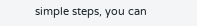simple steps, you can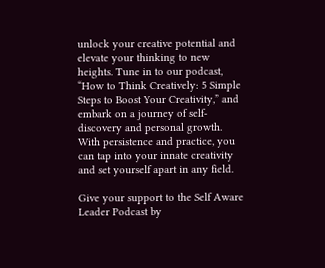unlock your creative potential and elevate your thinking to new heights. Tune in to our podcast, “How to Think Creatively: 5 Simple Steps to Boost Your Creativity,” and embark on a journey of self-discovery and personal growth. With persistence and practice, you can tap into your innate creativity and set yourself apart in any field.

Give your support to the Self Aware Leader Podcast by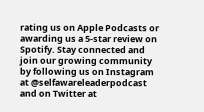rating us on Apple Podcasts or awarding us a 5-star review on Spotify. Stay connected and join our growing community by following us on Instagram at @selfawareleaderpodcast and on Twitter at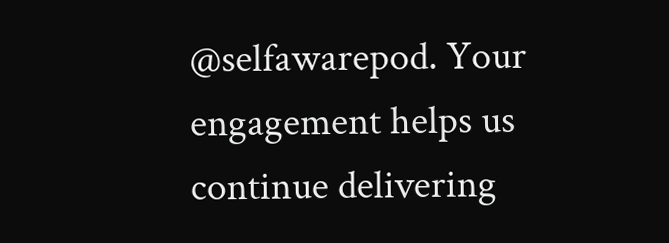@selfawarepod. Your engagement helps us continue delivering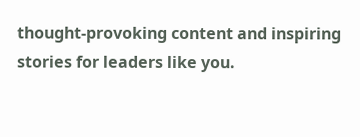thought-provoking content and inspiring stories for leaders like you.